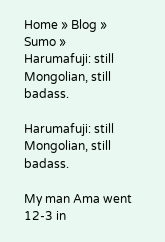Home » Blog » Sumo » Harumafuji: still Mongolian, still badass.

Harumafuji: still Mongolian, still badass.

My man Ama went 12-3 in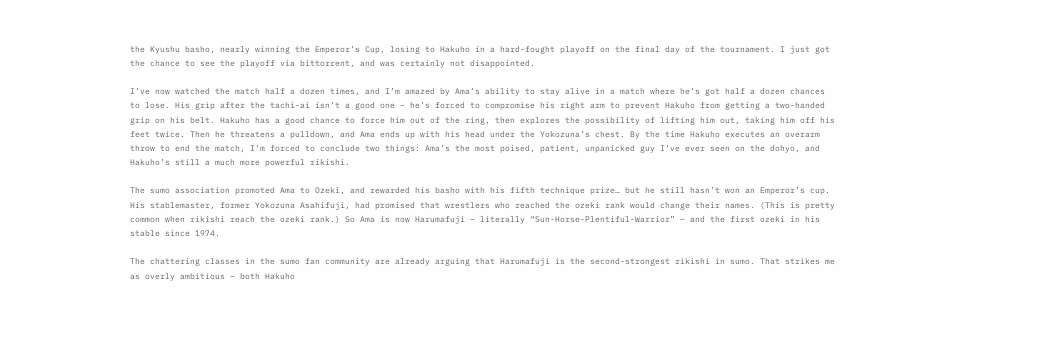the Kyushu basho, nearly winning the Emperor’s Cup, losing to Hakuho in a hard-fought playoff on the final day of the tournament. I just got the chance to see the playoff via bittorrent, and was certainly not disappointed.

I’ve now watched the match half a dozen times, and I’m amazed by Ama’s ability to stay alive in a match where he’s got half a dozen chances to lose. His grip after the tachi-ai isn’t a good one – he’s forced to compromise his right arm to prevent Hakuho from getting a two-handed grip on his belt. Hakuho has a good chance to force him out of the ring, then explores the possibility of lifting him out, taking him off his feet twice. Then he threatens a pulldown, and Ama ends up with his head under the Yokozuna’s chest. By the time Hakuho executes an overarm throw to end the match, I’m forced to conclude two things: Ama’s the most poised, patient, unpanicked guy I’ve ever seen on the dohyo, and Hakuho’s still a much more powerful rikishi.

The sumo association promoted Ama to Ozeki, and rewarded his basho with his fifth technique prize… but he still hasn’t won an Emperor’s cup. His stablemaster, former Yokozuna Asahifuji, had promised that wrestlers who reached the ozeki rank would change their names. (This is pretty common when rikishi reach the ozeki rank.) So Ama is now Harumafuji – literally “Sun-Horse-Plentiful-Warrior” – and the first ozeki in his stable since 1974.

The chattering classes in the sumo fan community are already arguing that Harumafuji is the second-strongest rikishi in sumo. That strikes me as overly ambitious – both Hakuho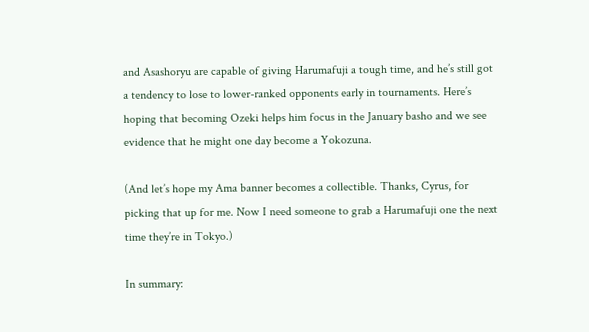and Asashoryu are capable of giving Harumafuji a tough time, and he’s still got a tendency to lose to lower-ranked opponents early in tournaments. Here’s hoping that becoming Ozeki helps him focus in the January basho and we see evidence that he might one day become a Yokozuna.

(And let’s hope my Ama banner becomes a collectible. Thanks, Cyrus, for picking that up for me. Now I need someone to grab a Harumafuji one the next time they’re in Tokyo.)

In summary: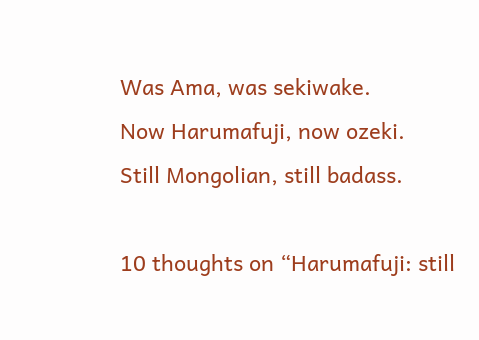Was Ama, was sekiwake.
Now Harumafuji, now ozeki.
Still Mongolian, still badass.

10 thoughts on “Harumafuji: still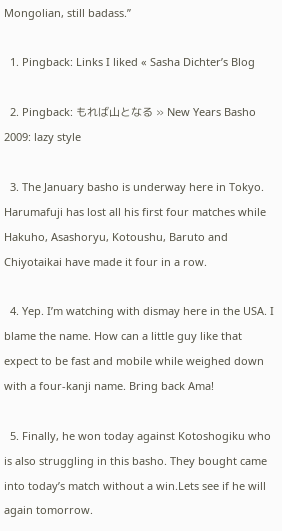Mongolian, still badass.”

  1. Pingback: Links I liked « Sasha Dichter’s Blog

  2. Pingback: もれば山となる » New Years Basho 2009: lazy style

  3. The January basho is underway here in Tokyo. Harumafuji has lost all his first four matches while Hakuho, Asashoryu, Kotoushu, Baruto and Chiyotaikai have made it four in a row.

  4. Yep. I’m watching with dismay here in the USA. I blame the name. How can a little guy like that expect to be fast and mobile while weighed down with a four-kanji name. Bring back Ama!

  5. Finally, he won today against Kotoshogiku who is also struggling in this basho. They bought came into today’s match without a win.Lets see if he will again tomorrow.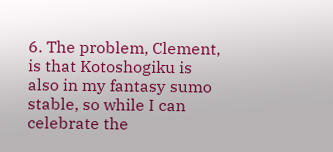6. The problem, Clement, is that Kotoshogiku is also in my fantasy sumo stable, so while I can celebrate the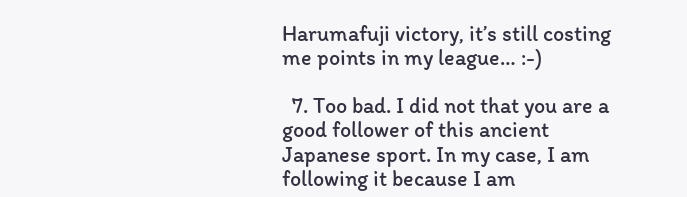Harumafuji victory, it’s still costing me points in my league… :-)

  7. Too bad. I did not that you are a good follower of this ancient Japanese sport. In my case, I am following it because I am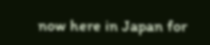now here in Japan for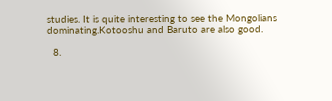studies. It is quite interesting to see the Mongolians dominating.Kotooshu and Baruto are also good.

  8.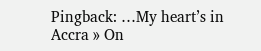Pingback: …My heart’s in Accra » On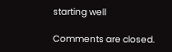starting well

Comments are closed.